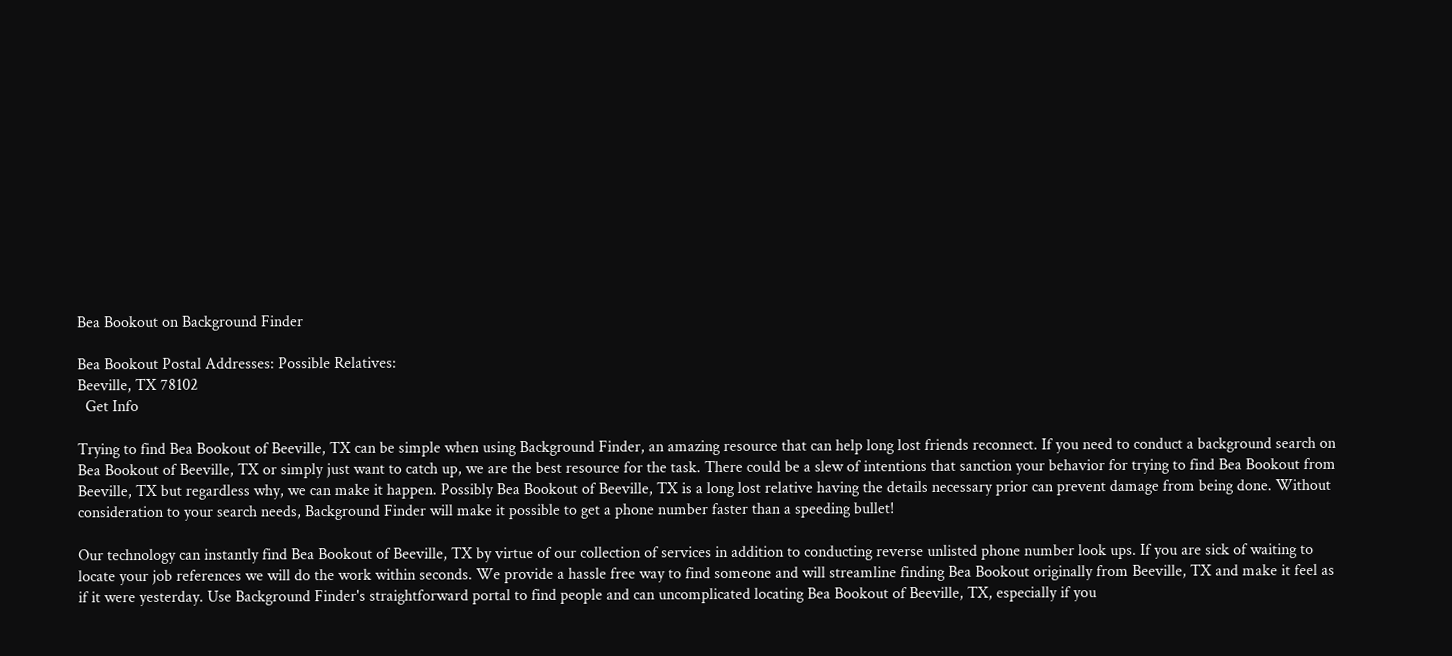Bea Bookout on Background Finder

Bea Bookout Postal Addresses: Possible Relatives:
Beeville, TX 78102
  Get Info

Trying to find Bea Bookout of Beeville, TX can be simple when using Background Finder, an amazing resource that can help long lost friends reconnect. If you need to conduct a background search on Bea Bookout of Beeville, TX or simply just want to catch up, we are the best resource for the task. There could be a slew of intentions that sanction your behavior for trying to find Bea Bookout from Beeville, TX but regardless why, we can make it happen. Possibly Bea Bookout of Beeville, TX is a long lost relative having the details necessary prior can prevent damage from being done. Without consideration to your search needs, Background Finder will make it possible to get a phone number faster than a speeding bullet!

Our technology can instantly find Bea Bookout of Beeville, TX by virtue of our collection of services in addition to conducting reverse unlisted phone number look ups. If you are sick of waiting to locate your job references we will do the work within seconds. We provide a hassle free way to find someone and will streamline finding Bea Bookout originally from Beeville, TX and make it feel as if it were yesterday. Use Background Finder's straightforward portal to find people and can uncomplicated locating Bea Bookout of Beeville, TX, especially if you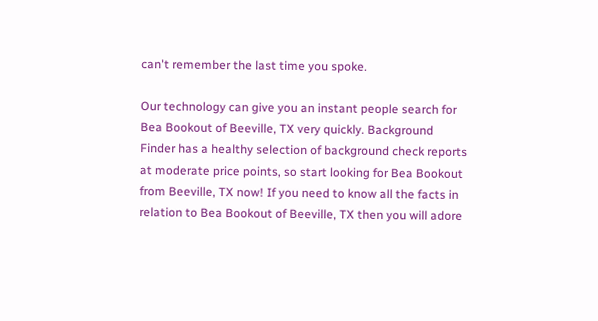can't remember the last time you spoke.

Our technology can give you an instant people search for Bea Bookout of Beeville, TX very quickly. Background Finder has a healthy selection of background check reports at moderate price points, so start looking for Bea Bookout from Beeville, TX now! If you need to know all the facts in relation to Bea Bookout of Beeville, TX then you will adore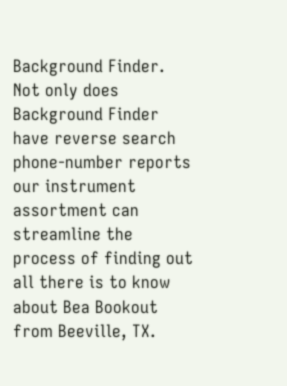Background Finder. Not only does Background Finder have reverse search phone-number reports our instrument assortment can streamline the process of finding out all there is to know about Bea Bookout from Beeville, TX.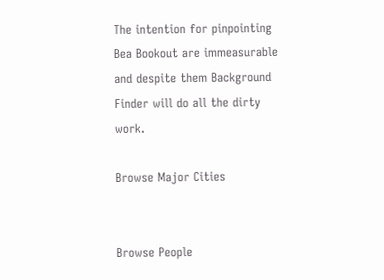The intention for pinpointing Bea Bookout are immeasurable and despite them Background Finder will do all the dirty work.

Browse Major Cities


Browse People